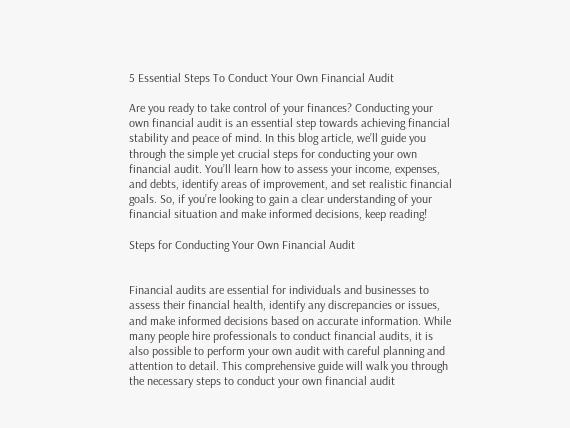5 Essential Steps To Conduct Your Own Financial Audit

Are you ready to take control of your finances? Conducting your own financial audit is an essential step towards achieving financial stability and peace of mind. In this blog article, we’ll guide you through the simple yet crucial steps for conducting your own financial audit. You’ll learn how to assess your income, expenses, and debts, identify areas of improvement, and set realistic financial goals. So, if you’re looking to gain a clear understanding of your financial situation and make informed decisions, keep reading!

Steps for Conducting Your Own Financial Audit


Financial audits are essential for individuals and businesses to assess their financial health, identify any discrepancies or issues, and make informed decisions based on accurate information. While many people hire professionals to conduct financial audits, it is also possible to perform your own audit with careful planning and attention to detail. This comprehensive guide will walk you through the necessary steps to conduct your own financial audit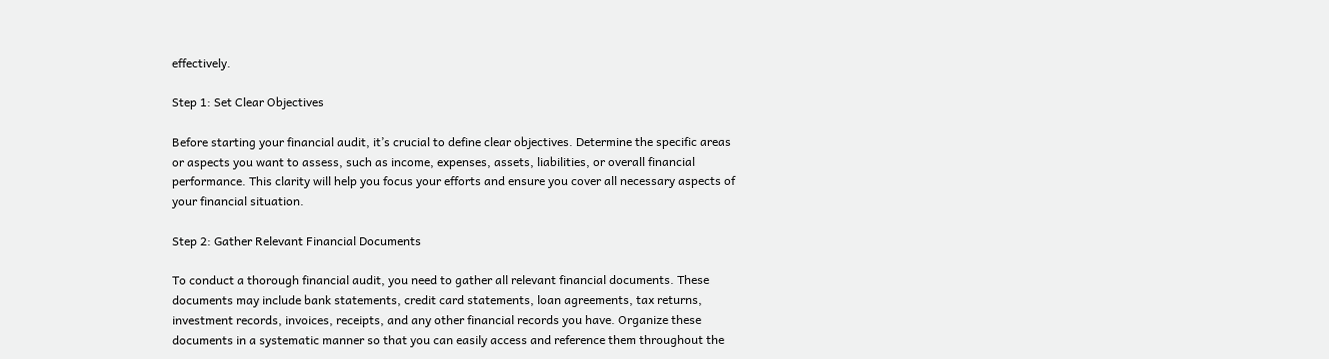effectively.

Step 1: Set Clear Objectives

Before starting your financial audit, it’s crucial to define clear objectives. Determine the specific areas or aspects you want to assess, such as income, expenses, assets, liabilities, or overall financial performance. This clarity will help you focus your efforts and ensure you cover all necessary aspects of your financial situation.

Step 2: Gather Relevant Financial Documents

To conduct a thorough financial audit, you need to gather all relevant financial documents. These documents may include bank statements, credit card statements, loan agreements, tax returns, investment records, invoices, receipts, and any other financial records you have. Organize these documents in a systematic manner so that you can easily access and reference them throughout the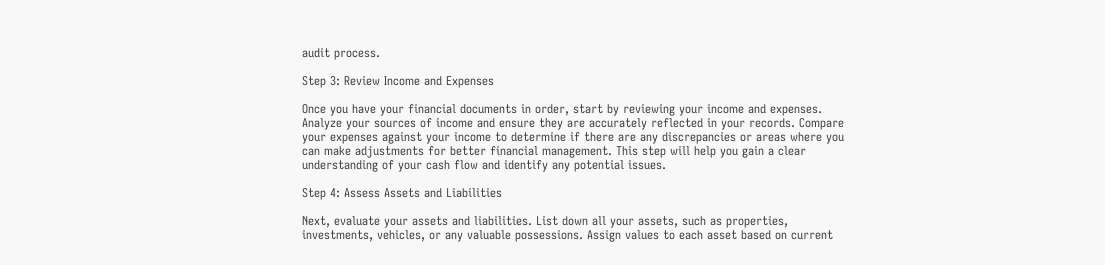audit process.

Step 3: Review Income and Expenses

Once you have your financial documents in order, start by reviewing your income and expenses. Analyze your sources of income and ensure they are accurately reflected in your records. Compare your expenses against your income to determine if there are any discrepancies or areas where you can make adjustments for better financial management. This step will help you gain a clear understanding of your cash flow and identify any potential issues.

Step 4: Assess Assets and Liabilities

Next, evaluate your assets and liabilities. List down all your assets, such as properties, investments, vehicles, or any valuable possessions. Assign values to each asset based on current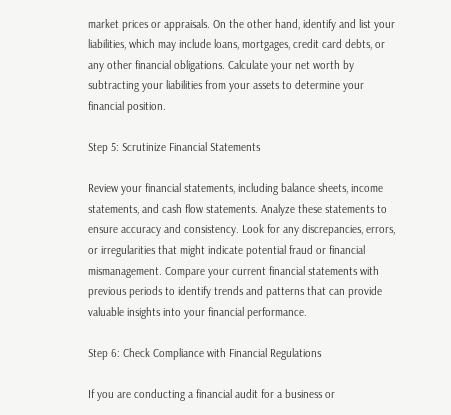market prices or appraisals. On the other hand, identify and list your liabilities, which may include loans, mortgages, credit card debts, or any other financial obligations. Calculate your net worth by subtracting your liabilities from your assets to determine your financial position.

Step 5: Scrutinize Financial Statements

Review your financial statements, including balance sheets, income statements, and cash flow statements. Analyze these statements to ensure accuracy and consistency. Look for any discrepancies, errors, or irregularities that might indicate potential fraud or financial mismanagement. Compare your current financial statements with previous periods to identify trends and patterns that can provide valuable insights into your financial performance.

Step 6: Check Compliance with Financial Regulations

If you are conducting a financial audit for a business or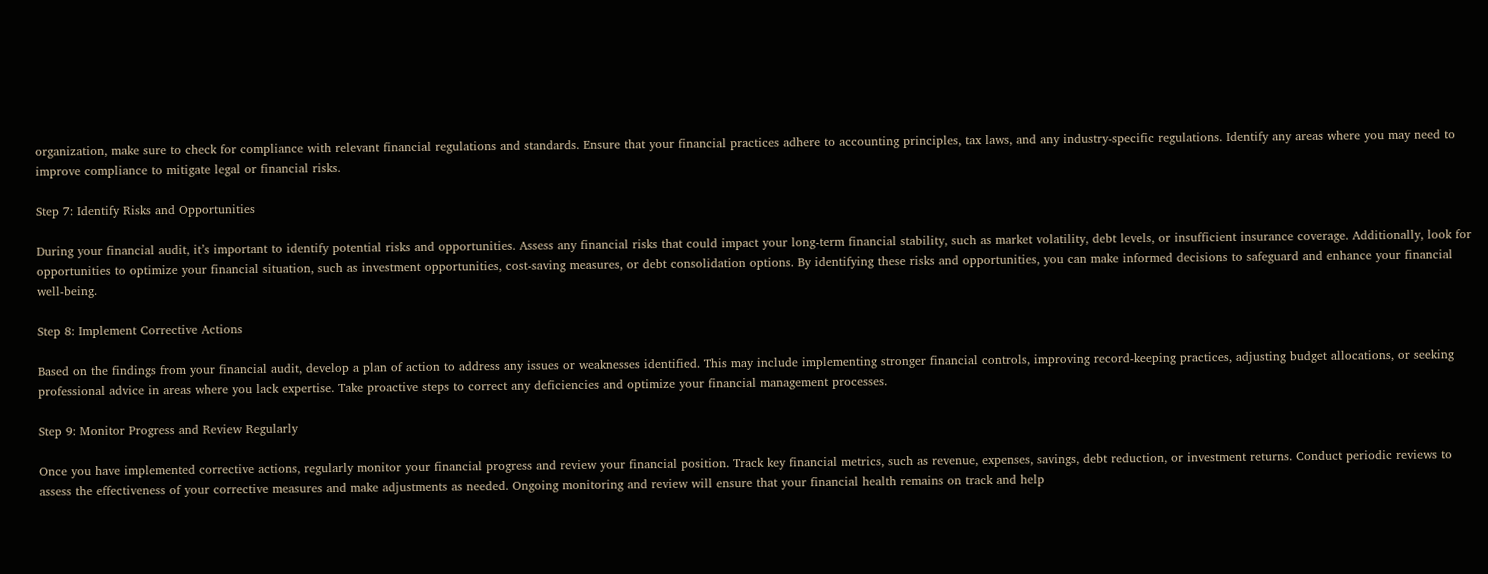organization, make sure to check for compliance with relevant financial regulations and standards. Ensure that your financial practices adhere to accounting principles, tax laws, and any industry-specific regulations. Identify any areas where you may need to improve compliance to mitigate legal or financial risks.

Step 7: Identify Risks and Opportunities

During your financial audit, it’s important to identify potential risks and opportunities. Assess any financial risks that could impact your long-term financial stability, such as market volatility, debt levels, or insufficient insurance coverage. Additionally, look for opportunities to optimize your financial situation, such as investment opportunities, cost-saving measures, or debt consolidation options. By identifying these risks and opportunities, you can make informed decisions to safeguard and enhance your financial well-being.

Step 8: Implement Corrective Actions

Based on the findings from your financial audit, develop a plan of action to address any issues or weaknesses identified. This may include implementing stronger financial controls, improving record-keeping practices, adjusting budget allocations, or seeking professional advice in areas where you lack expertise. Take proactive steps to correct any deficiencies and optimize your financial management processes.

Step 9: Monitor Progress and Review Regularly

Once you have implemented corrective actions, regularly monitor your financial progress and review your financial position. Track key financial metrics, such as revenue, expenses, savings, debt reduction, or investment returns. Conduct periodic reviews to assess the effectiveness of your corrective measures and make adjustments as needed. Ongoing monitoring and review will ensure that your financial health remains on track and help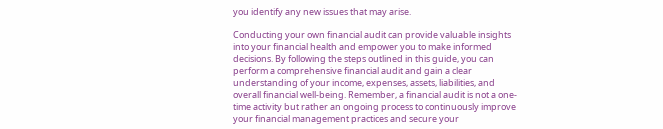you identify any new issues that may arise.

Conducting your own financial audit can provide valuable insights into your financial health and empower you to make informed decisions. By following the steps outlined in this guide, you can perform a comprehensive financial audit and gain a clear understanding of your income, expenses, assets, liabilities, and overall financial well-being. Remember, a financial audit is not a one-time activity but rather an ongoing process to continuously improve your financial management practices and secure your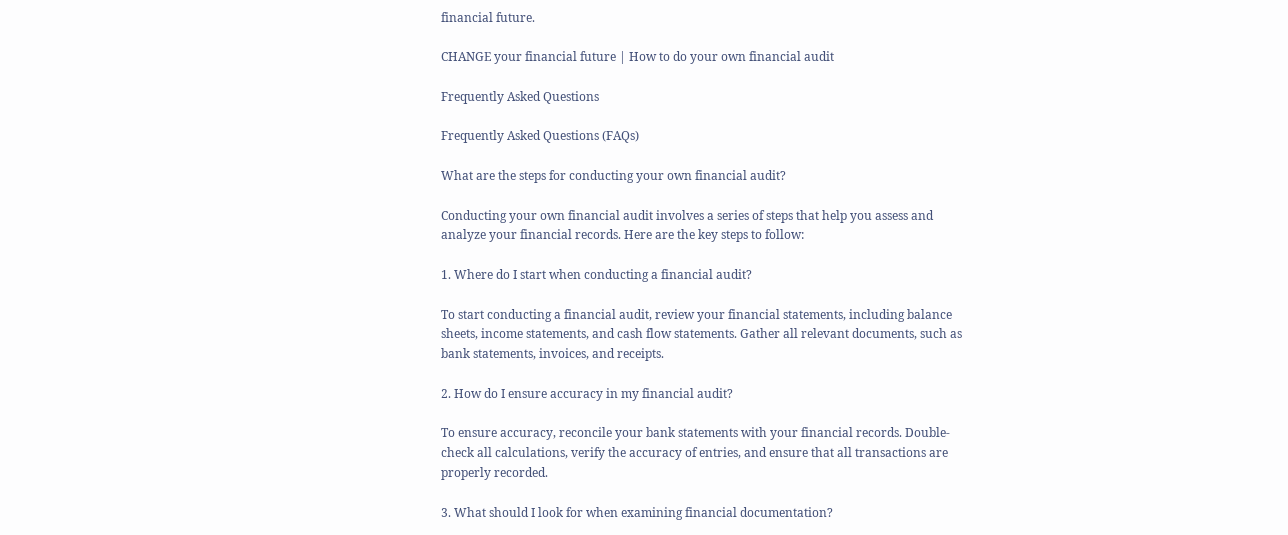financial future.

CHANGE your financial future | How to do your own financial audit

Frequently Asked Questions

Frequently Asked Questions (FAQs)

What are the steps for conducting your own financial audit?

Conducting your own financial audit involves a series of steps that help you assess and analyze your financial records. Here are the key steps to follow:

1. Where do I start when conducting a financial audit?

To start conducting a financial audit, review your financial statements, including balance sheets, income statements, and cash flow statements. Gather all relevant documents, such as bank statements, invoices, and receipts.

2. How do I ensure accuracy in my financial audit?

To ensure accuracy, reconcile your bank statements with your financial records. Double-check all calculations, verify the accuracy of entries, and ensure that all transactions are properly recorded.

3. What should I look for when examining financial documentation?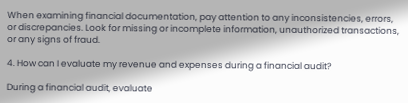When examining financial documentation, pay attention to any inconsistencies, errors, or discrepancies. Look for missing or incomplete information, unauthorized transactions, or any signs of fraud.

4. How can I evaluate my revenue and expenses during a financial audit?

During a financial audit, evaluate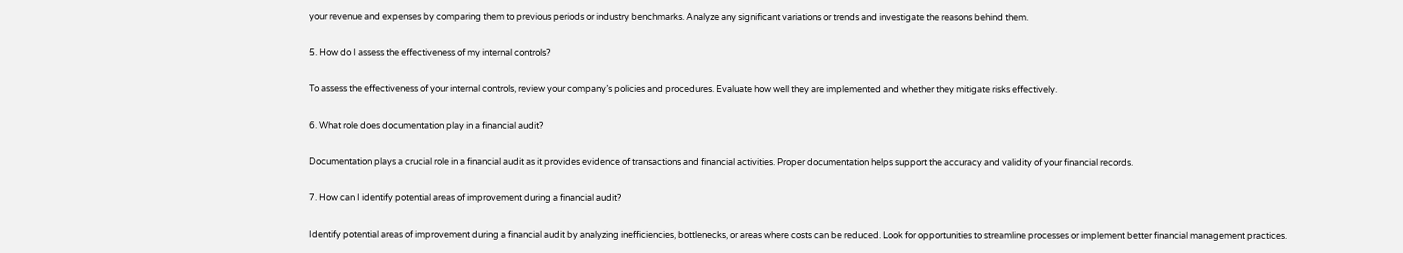your revenue and expenses by comparing them to previous periods or industry benchmarks. Analyze any significant variations or trends and investigate the reasons behind them.

5. How do I assess the effectiveness of my internal controls?

To assess the effectiveness of your internal controls, review your company’s policies and procedures. Evaluate how well they are implemented and whether they mitigate risks effectively.

6. What role does documentation play in a financial audit?

Documentation plays a crucial role in a financial audit as it provides evidence of transactions and financial activities. Proper documentation helps support the accuracy and validity of your financial records.

7. How can I identify potential areas of improvement during a financial audit?

Identify potential areas of improvement during a financial audit by analyzing inefficiencies, bottlenecks, or areas where costs can be reduced. Look for opportunities to streamline processes or implement better financial management practices.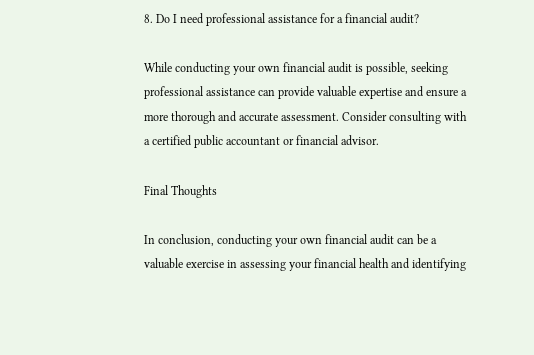8. Do I need professional assistance for a financial audit?

While conducting your own financial audit is possible, seeking professional assistance can provide valuable expertise and ensure a more thorough and accurate assessment. Consider consulting with a certified public accountant or financial advisor.

Final Thoughts

In conclusion, conducting your own financial audit can be a valuable exercise in assessing your financial health and identifying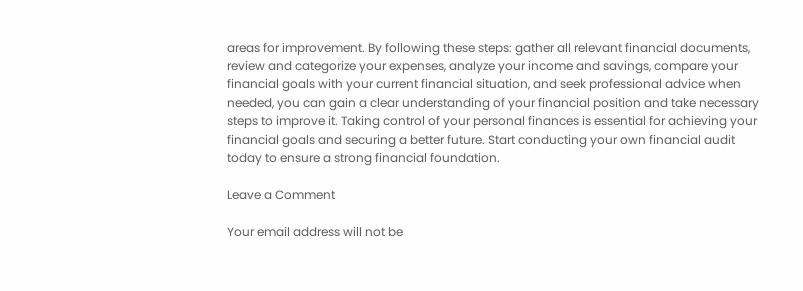areas for improvement. By following these steps: gather all relevant financial documents, review and categorize your expenses, analyze your income and savings, compare your financial goals with your current financial situation, and seek professional advice when needed, you can gain a clear understanding of your financial position and take necessary steps to improve it. Taking control of your personal finances is essential for achieving your financial goals and securing a better future. Start conducting your own financial audit today to ensure a strong financial foundation.

Leave a Comment

Your email address will not be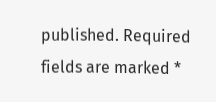published. Required fields are marked *